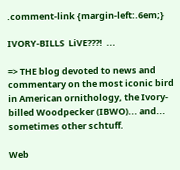.comment-link {margin-left:.6em;}

IVORY-BILLS  LiVE???!  ...

=> THE blog devoted to news and commentary on the most iconic bird in American ornithology, the Ivory-billed Woodpecker (IBWO)... and... sometimes other schtuff.

Web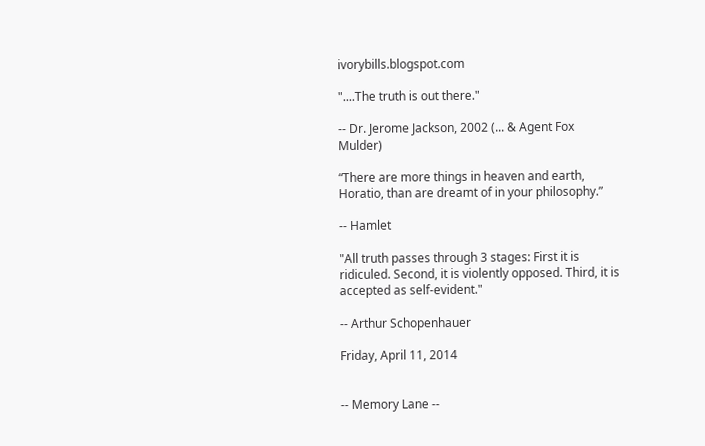ivorybills.blogspot.com

"....The truth is out there."

-- Dr. Jerome Jackson, 2002 (... & Agent Fox Mulder)

“There are more things in heaven and earth, Horatio, than are dreamt of in your philosophy.”

-- Hamlet

"All truth passes through 3 stages: First it is ridiculed. Second, it is violently opposed. Third, it is accepted as self-evident."

-- Arthur Schopenhauer

Friday, April 11, 2014


-- Memory Lane --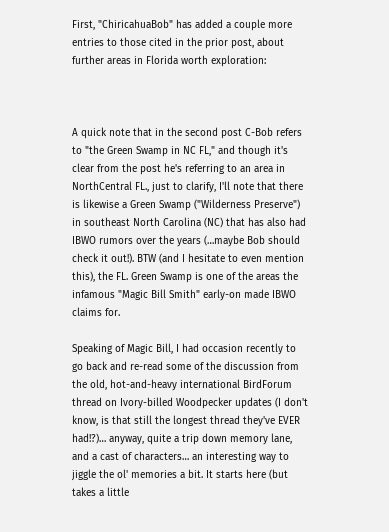First, "ChiricahuaBob" has added a couple more entries to those cited in the prior post, about further areas in Florida worth exploration:



A quick note that in the second post C-Bob refers to "the Green Swamp in NC FL," and though it's clear from the post he's referring to an area in NorthCentral FL., just to clarify, I'll note that there is likewise a Green Swamp ("Wilderness Preserve") in southeast North Carolina (NC) that has also had IBWO rumors over the years (…maybe Bob should check it out!). BTW (and I hesitate to even mention this), the FL. Green Swamp is one of the areas the infamous "Magic Bill Smith" early-on made IBWO claims for.

Speaking of Magic Bill, I had occasion recently to go back and re-read some of the discussion from the old, hot-and-heavy international BirdForum thread on Ivory-billed Woodpecker updates (I don't know, is that still the longest thread they've EVER had!?)… anyway, quite a trip down memory lane, and a cast of characters… an interesting way to jiggle the ol' memories a bit. It starts here (but takes a little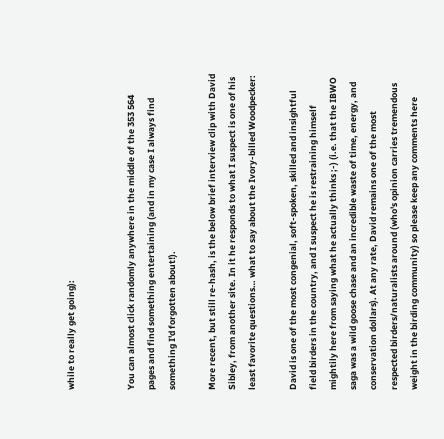while to really get going):


You can almost click randomly anywhere in the middle of the 353 564 pages and find something entertaining (and in my case I always find something I'd forgotten about!).

More recent, but still re-hash, is the below brief interview clip with David Sibley, from another site. In it he responds to what I suspect is one of his least favorite questions… what to say about the Ivory-billed Woodpecker:

David is one of the most congenial, soft-spoken, skilled and insightful field birders in the country, and I suspect he is restraining himself mightily here from saying what he actually thinks ;-) (i.e. that the IBWO saga was a wild goose chase and an incredible waste of time, energy, and conservation dollars). At any rate, David remains one of the most respected birders/naturalists around (who's opinion carries tremendous weight in the birding community) so please keep any comments here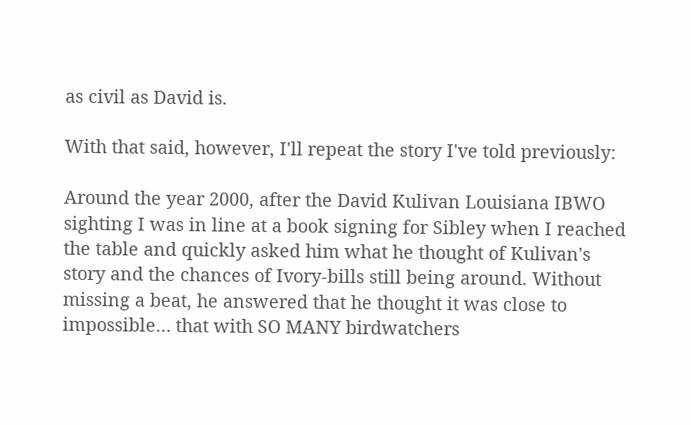as civil as David is.

With that said, however, I'll repeat the story I've told previously:

Around the year 2000, after the David Kulivan Louisiana IBWO sighting I was in line at a book signing for Sibley when I reached the table and quickly asked him what he thought of Kulivan's story and the chances of Ivory-bills still being around. Without missing a beat, he answered that he thought it was close to impossible… that with SO MANY birdwatchers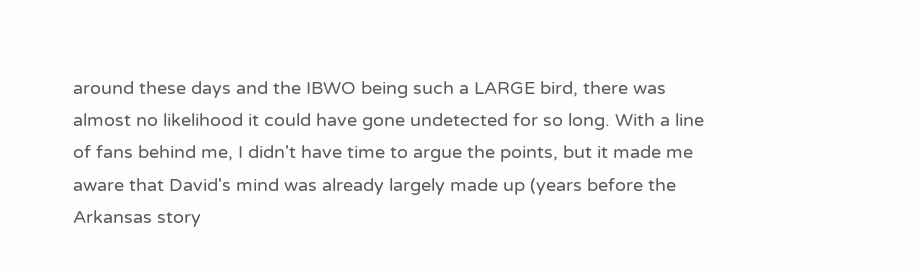around these days and the IBWO being such a LARGE bird, there was almost no likelihood it could have gone undetected for so long. With a line of fans behind me, I didn't have time to argue the points, but it made me aware that David's mind was already largely made up (years before the Arkansas story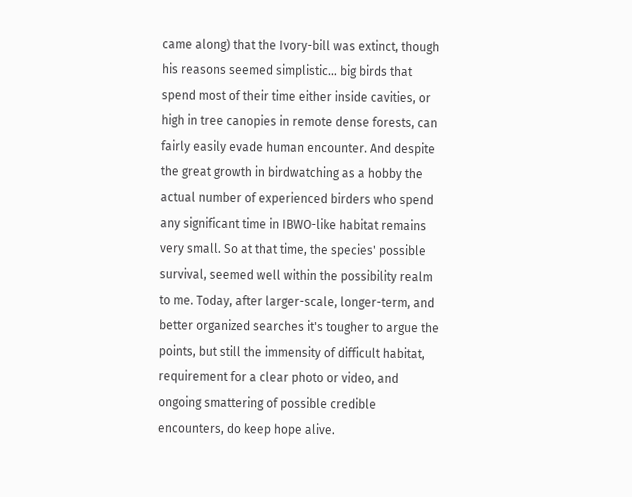came along) that the Ivory-bill was extinct, though his reasons seemed simplistic… big birds that spend most of their time either inside cavities, or high in tree canopies in remote dense forests, can fairly easily evade human encounter. And despite the great growth in birdwatching as a hobby the actual number of experienced birders who spend any significant time in IBWO-like habitat remains very small. So at that time, the species' possible survival, seemed well within the possibility realm to me. Today, after larger-scale, longer-term, and better organized searches it's tougher to argue the points, but still the immensity of difficult habitat, requirement for a clear photo or video, and ongoing smattering of possible credible encounters, do keep hope alive.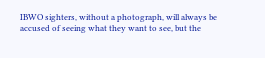IBWO sighters, without a photograph, will always be accused of seeing what they want to see, but the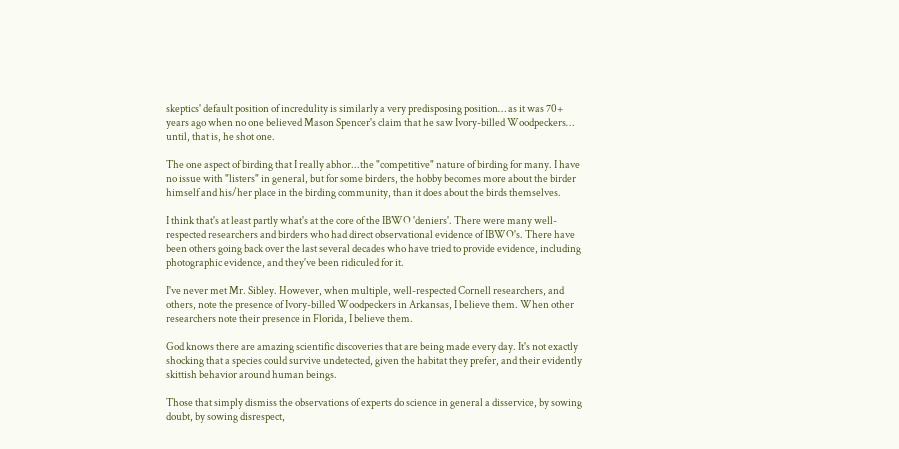skeptics' default position of incredulity is similarly a very predisposing position… as it was 70+ years ago when no one believed Mason Spencer's claim that he saw Ivory-billed Woodpeckers… until, that is, he shot one.

The one aspect of birding that I really abhor...the "competitive" nature of birding for many. I have no issue with "listers" in general, but for some birders, the hobby becomes more about the birder himself and his/her place in the birding community, than it does about the birds themselves.

I think that's at least partly what's at the core of the IBWO 'deniers'. There were many well-respected researchers and birders who had direct observational evidence of IBWO's. There have been others going back over the last several decades who have tried to provide evidence, including photographic evidence, and they've been ridiculed for it.

I've never met Mr. Sibley. However, when multiple, well-respected Cornell researchers, and others, note the presence of Ivory-billed Woodpeckers in Arkansas, I believe them. When other researchers note their presence in Florida, I believe them.

God knows there are amazing scientific discoveries that are being made every day. It's not exactly shocking that a species could survive undetected, given the habitat they prefer, and their evidently skittish behavior around human beings.

Those that simply dismiss the observations of experts do science in general a disservice, by sowing doubt, by sowing disrespect,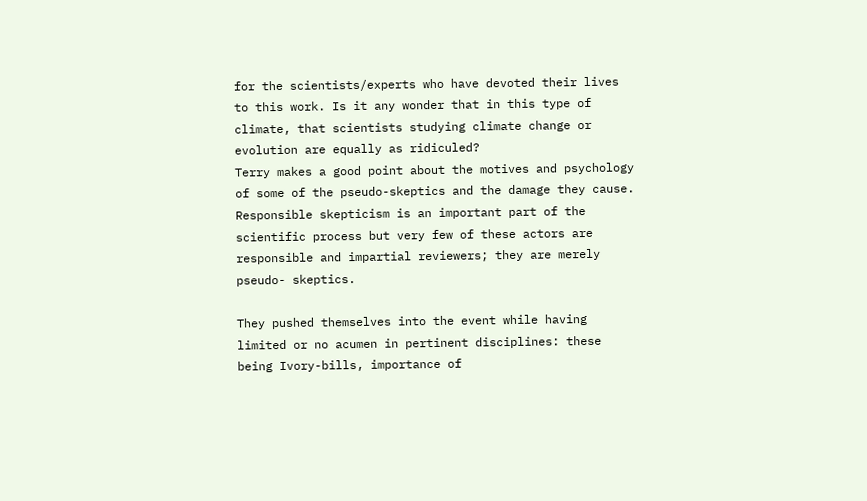for the scientists/experts who have devoted their lives to this work. Is it any wonder that in this type of climate, that scientists studying climate change or evolution are equally as ridiculed?
Terry makes a good point about the motives and psychology of some of the pseudo-skeptics and the damage they cause. Responsible skepticism is an important part of the scientific process but very few of these actors are responsible and impartial reviewers; they are merely pseudo- skeptics.

They pushed themselves into the event while having limited or no acumen in pertinent disciplines: these being Ivory-bills, importance of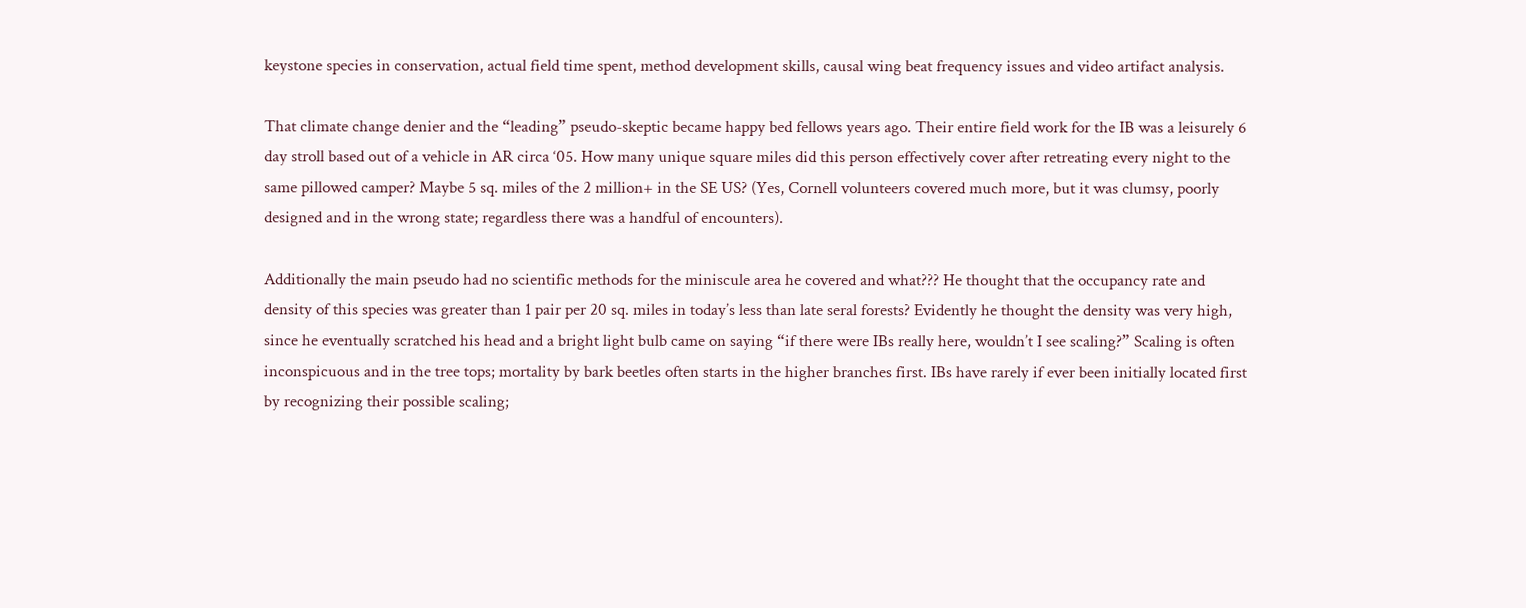keystone species in conservation, actual field time spent, method development skills, causal wing beat frequency issues and video artifact analysis.

That climate change denier and the “leading” pseudo-skeptic became happy bed fellows years ago. Their entire field work for the IB was a leisurely 6 day stroll based out of a vehicle in AR circa ‘05. How many unique square miles did this person effectively cover after retreating every night to the same pillowed camper? Maybe 5 sq. miles of the 2 million+ in the SE US? (Yes, Cornell volunteers covered much more, but it was clumsy, poorly designed and in the wrong state; regardless there was a handful of encounters).

Additionally the main pseudo had no scientific methods for the miniscule area he covered and what??? He thought that the occupancy rate and density of this species was greater than 1 pair per 20 sq. miles in today’s less than late seral forests? Evidently he thought the density was very high, since he eventually scratched his head and a bright light bulb came on saying “if there were IBs really here, wouldn’t I see scaling?” Scaling is often inconspicuous and in the tree tops; mortality by bark beetles often starts in the higher branches first. IBs have rarely if ever been initially located first by recognizing their possible scaling;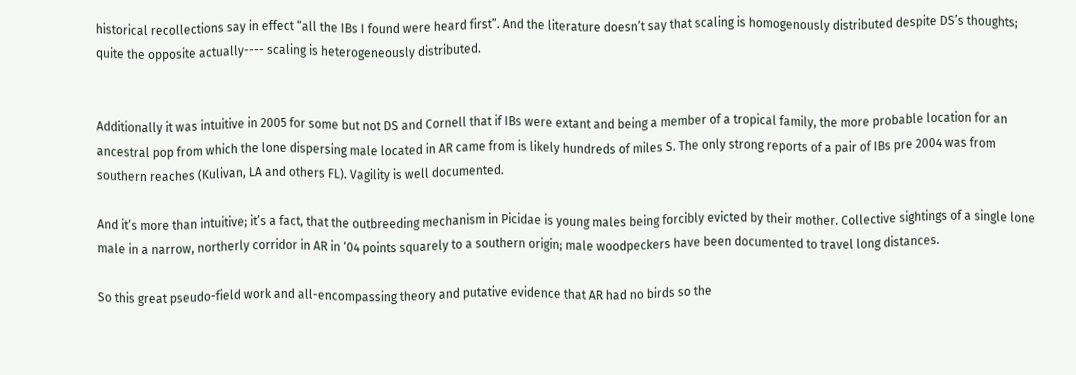historical recollections say in effect “all the IBs I found were heard first”. And the literature doesn’t say that scaling is homogenously distributed despite DS’s thoughts; quite the opposite actually---- scaling is heterogeneously distributed.


Additionally it was intuitive in 2005 for some but not DS and Cornell that if IBs were extant and being a member of a tropical family, the more probable location for an ancestral pop from which the lone dispersing male located in AR came from is likely hundreds of miles S. The only strong reports of a pair of IBs pre 2004 was from southern reaches (Kulivan, LA and others FL). Vagility is well documented.

And it’s more than intuitive; it’s a fact, that the outbreeding mechanism in Picidae is young males being forcibly evicted by their mother. Collective sightings of a single lone male in a narrow, northerly corridor in AR in ‘04 points squarely to a southern origin; male woodpeckers have been documented to travel long distances.

So this great pseudo-field work and all-encompassing theory and putative evidence that AR had no birds so the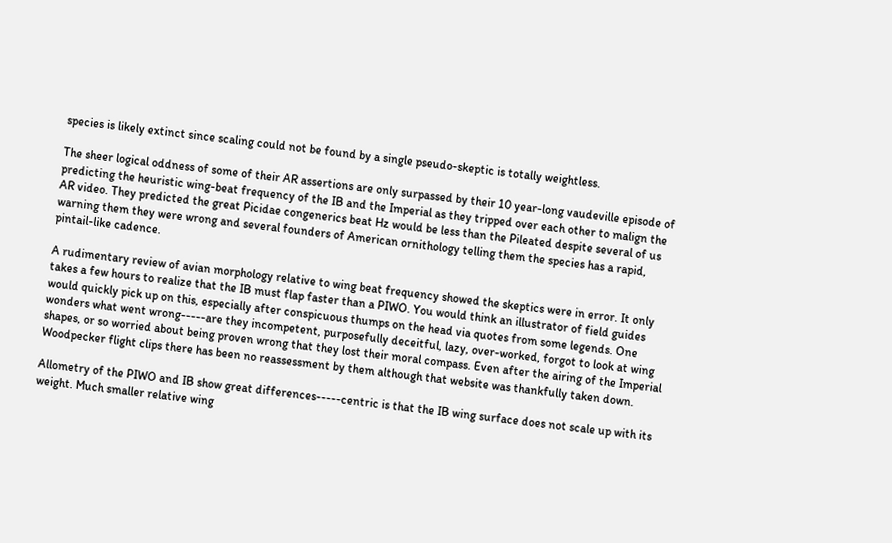species is likely extinct since scaling could not be found by a single pseudo-skeptic is totally weightless.

The sheer logical oddness of some of their AR assertions are only surpassed by their 10 year-long vaudeville episode of predicting the heuristic wing-beat frequency of the IB and the Imperial as they tripped over each other to malign the AR video. They predicted the great Picidae congenerics beat Hz would be less than the Pileated despite several of us warning them they were wrong and several founders of American ornithology telling them the species has a rapid, pintail-like cadence.

A rudimentary review of avian morphology relative to wing beat frequency showed the skeptics were in error. It only takes a few hours to realize that the IB must flap faster than a PIWO. You would think an illustrator of field guides would quickly pick up on this, especially after conspicuous thumps on the head via quotes from some legends. One wonders what went wrong-----are they incompetent, purposefully deceitful, lazy, over-worked, forgot to look at wing shapes, or so worried about being proven wrong that they lost their moral compass. Even after the airing of the Imperial Woodpecker flight clips there has been no reassessment by them although that website was thankfully taken down.

Allometry of the PIWO and IB show great differences-----centric is that the IB wing surface does not scale up with its weight. Much smaller relative wing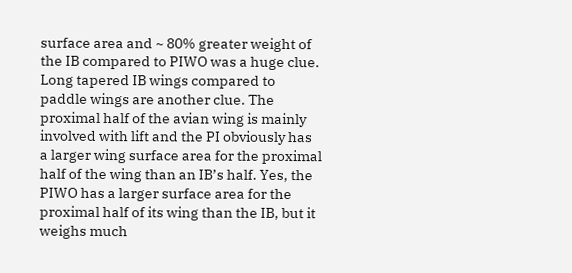surface area and ~ 80% greater weight of the IB compared to PIWO was a huge clue. Long tapered IB wings compared to paddle wings are another clue. The proximal half of the avian wing is mainly involved with lift and the PI obviously has a larger wing surface area for the proximal half of the wing than an IB’s half. Yes, the PIWO has a larger surface area for the proximal half of its wing than the IB, but it weighs much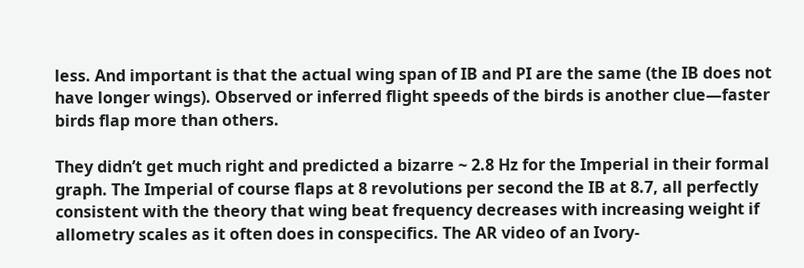less. And important is that the actual wing span of IB and PI are the same (the IB does not have longer wings). Observed or inferred flight speeds of the birds is another clue—faster birds flap more than others.

They didn’t get much right and predicted a bizarre ~ 2.8 Hz for the Imperial in their formal graph. The Imperial of course flaps at 8 revolutions per second the IB at 8.7, all perfectly consistent with the theory that wing beat frequency decreases with increasing weight if allometry scales as it often does in conspecifics. The AR video of an Ivory-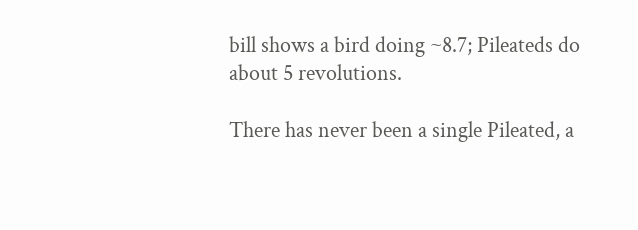bill shows a bird doing ~8.7; Pileateds do about 5 revolutions.

There has never been a single Pileated, a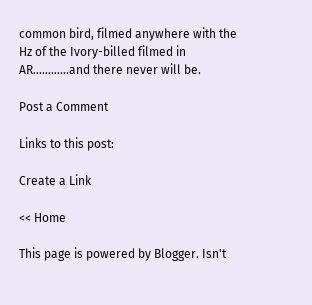common bird, filmed anywhere with the Hz of the Ivory-billed filmed in AR…………and there never will be.

Post a Comment

Links to this post:

Create a Link

<< Home

This page is powered by Blogger. Isn't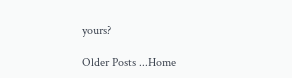yours?

Older Posts ...Home